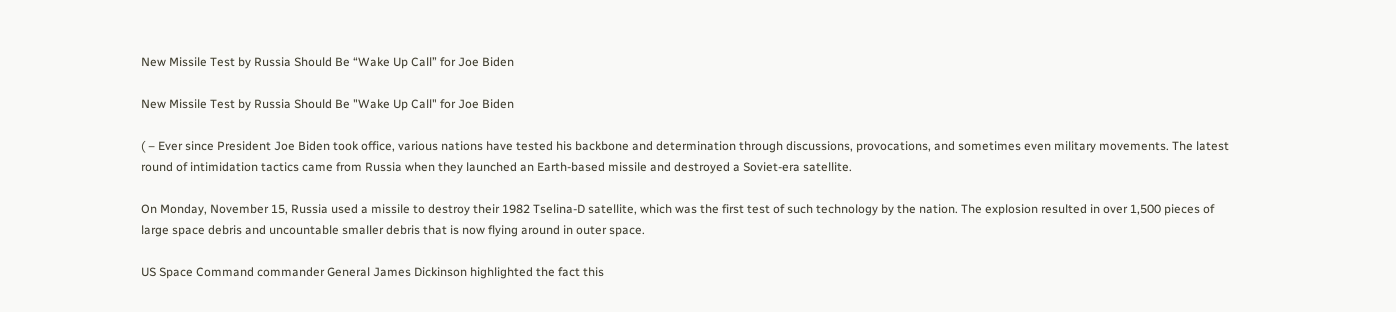New Missile Test by Russia Should Be “Wake Up Call” for Joe Biden

New Missile Test by Russia Should Be "Wake Up Call" for Joe Biden

( – Ever since President Joe Biden took office, various nations have tested his backbone and determination through discussions, provocations, and sometimes even military movements. The latest round of intimidation tactics came from Russia when they launched an Earth-based missile and destroyed a Soviet-era satellite.

On Monday, November 15, Russia used a missile to destroy their 1982 Tselina-D satellite, which was the first test of such technology by the nation. The explosion resulted in over 1,500 pieces of large space debris and uncountable smaller debris that is now flying around in outer space.

US Space Command commander General James Dickinson highlighted the fact this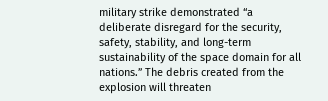military strike demonstrated “a deliberate disregard for the security, safety, stability, and long-term sustainability of the space domain for all nations.” The debris created from the explosion will threaten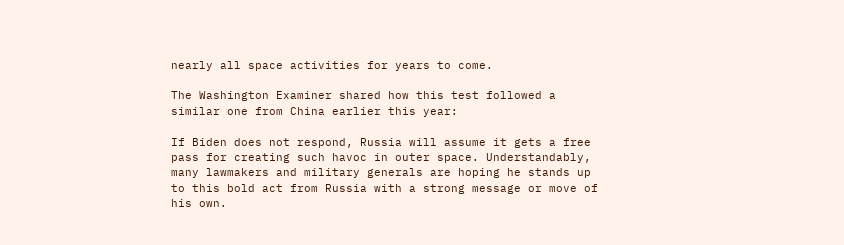nearly all space activities for years to come.

The Washington Examiner shared how this test followed a similar one from China earlier this year:

If Biden does not respond, Russia will assume it gets a free pass for creating such havoc in outer space. Understandably, many lawmakers and military generals are hoping he stands up to this bold act from Russia with a strong message or move of his own.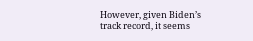However, given Biden’s track record, it seems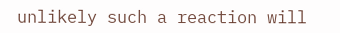unlikely such a reaction will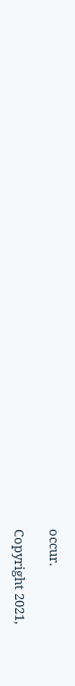occur.

Copyright 2021,